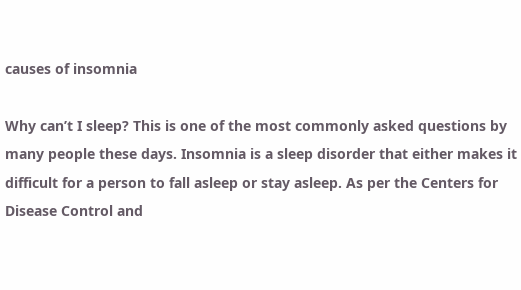causes of insomnia

Why can’t I sleep? This is one of the most commonly asked questions by many people these days. Insomnia is a sleep disorder that either makes it difficult for a person to fall asleep or stay asleep. As per the Centers for Disease Control and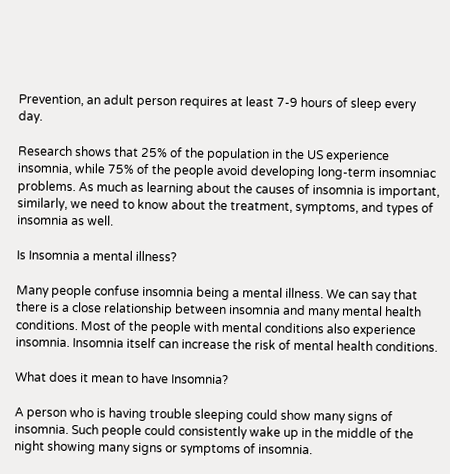Prevention, an adult person requires at least 7-9 hours of sleep every day.

Research shows that 25% of the population in the US experience insomnia, while 75% of the people avoid developing long-term insomniac problems. As much as learning about the causes of insomnia is important, similarly, we need to know about the treatment, symptoms, and types of insomnia as well.

Is Insomnia a mental illness?

Many people confuse insomnia being a mental illness. We can say that there is a close relationship between insomnia and many mental health conditions. Most of the people with mental conditions also experience insomnia. Insomnia itself can increase the risk of mental health conditions.

What does it mean to have Insomnia?

A person who is having trouble sleeping could show many signs of insomnia. Such people could consistently wake up in the middle of the night showing many signs or symptoms of insomnia.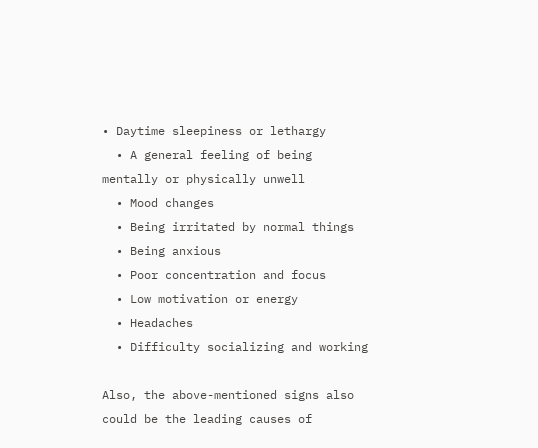• Daytime sleepiness or lethargy
  • A general feeling of being mentally or physically unwell
  • Mood changes
  • Being irritated by normal things
  • Being anxious
  • Poor concentration and focus
  • Low motivation or energy
  • Headaches
  • Difficulty socializing and working

Also, the above-mentioned signs also could be the leading causes of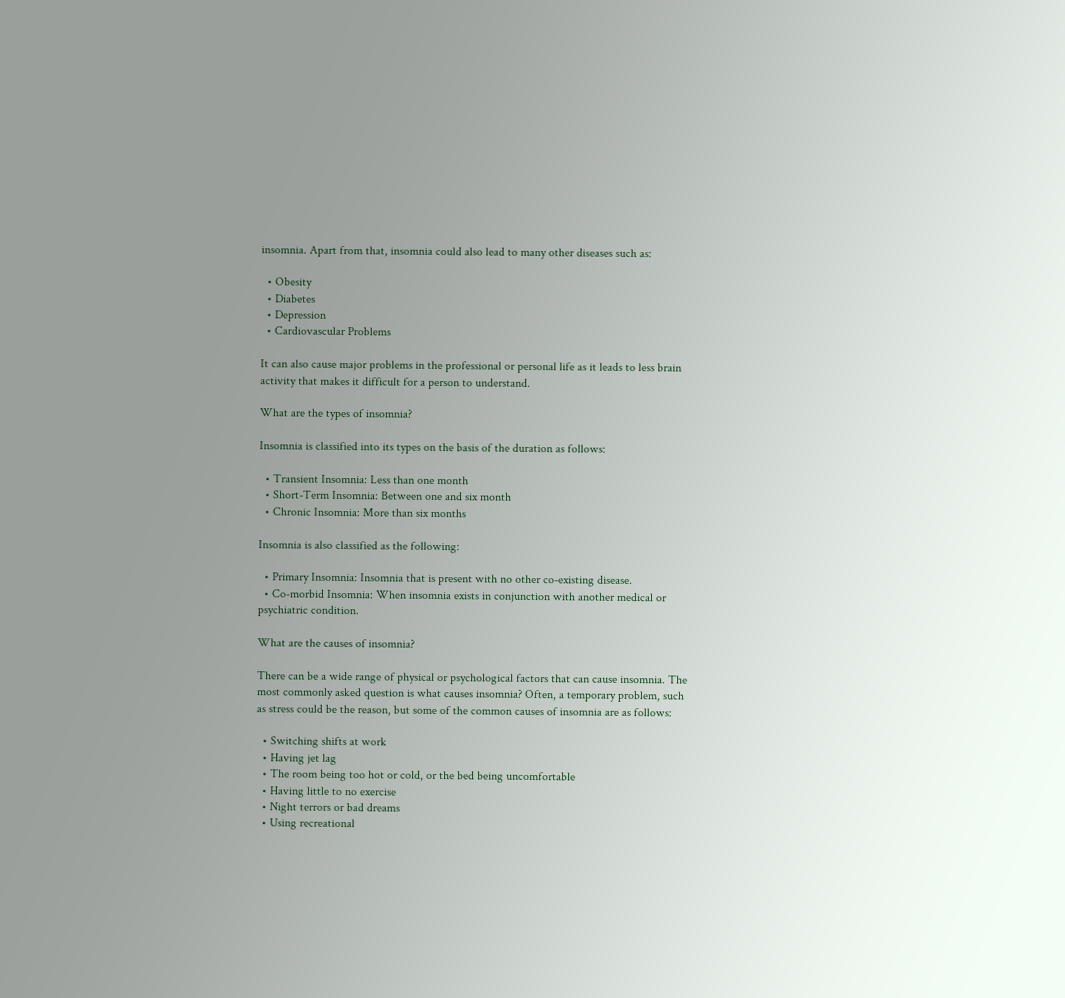insomnia. Apart from that, insomnia could also lead to many other diseases such as:

  • Obesity
  • Diabetes
  • Depression
  • Cardiovascular Problems

It can also cause major problems in the professional or personal life as it leads to less brain activity that makes it difficult for a person to understand.

What are the types of insomnia?

Insomnia is classified into its types on the basis of the duration as follows:

  • Transient Insomnia: Less than one month
  • Short-Term Insomnia: Between one and six month
  • Chronic Insomnia: More than six months

Insomnia is also classified as the following:

  • Primary Insomnia: Insomnia that is present with no other co-existing disease.
  • Co-morbid Insomnia: When insomnia exists in conjunction with another medical or psychiatric condition.

What are the causes of insomnia?

There can be a wide range of physical or psychological factors that can cause insomnia. The most commonly asked question is what causes insomnia? Often, a temporary problem, such as stress could be the reason, but some of the common causes of insomnia are as follows:

  • Switching shifts at work
  • Having jet lag
  • The room being too hot or cold, or the bed being uncomfortable
  • Having little to no exercise
  • Night terrors or bad dreams
  • Using recreational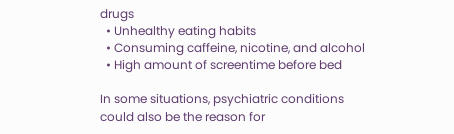drugs
  • Unhealthy eating habits
  • Consuming caffeine, nicotine, and alcohol
  • High amount of screentime before bed

In some situations, psychiatric conditions could also be the reason for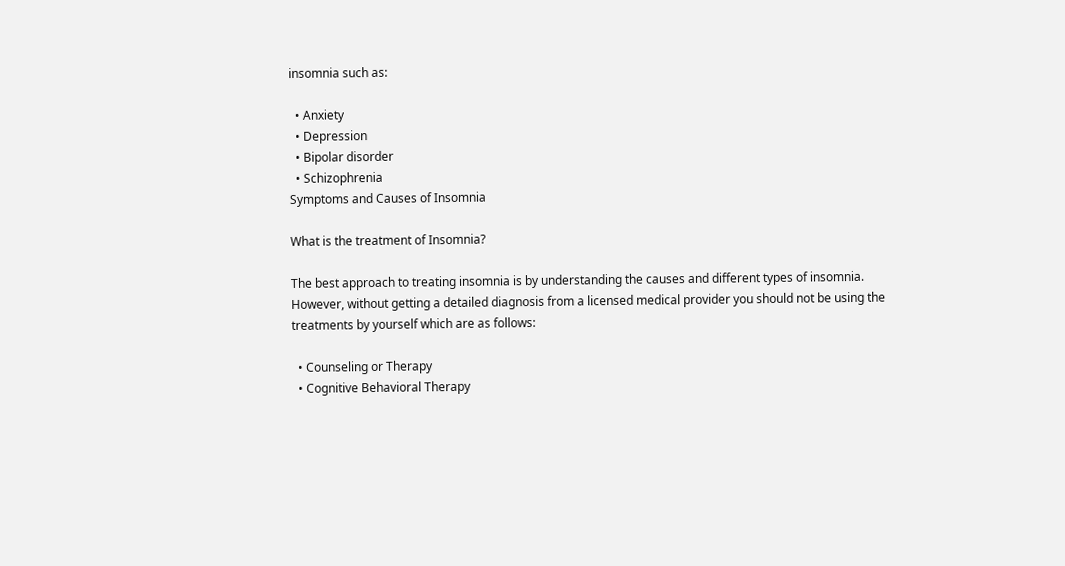insomnia such as:

  • Anxiety
  • Depression
  • Bipolar disorder
  • Schizophrenia
Symptoms and Causes of Insomnia

What is the treatment of Insomnia?

The best approach to treating insomnia is by understanding the causes and different types of insomnia. However, without getting a detailed diagnosis from a licensed medical provider you should not be using the treatments by yourself which are as follows:

  • Counseling or Therapy
  • Cognitive Behavioral Therapy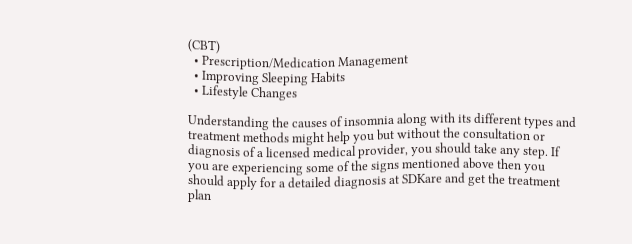(CBT)
  • Prescription/Medication Management
  • Improving Sleeping Habits
  • Lifestyle Changes

Understanding the causes of insomnia along with its different types and treatment methods might help you but without the consultation or diagnosis of a licensed medical provider, you should take any step. If you are experiencing some of the signs mentioned above then you should apply for a detailed diagnosis at SDKare and get the treatment plan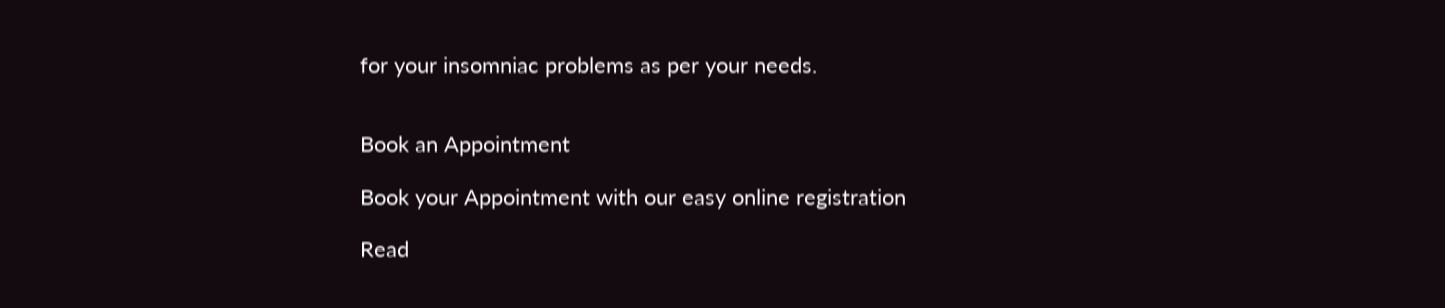for your insomniac problems as per your needs.


Book an Appointment

Book your Appointment with our easy online registration

Read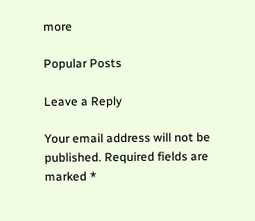more

Popular Posts

Leave a Reply

Your email address will not be published. Required fields are marked *